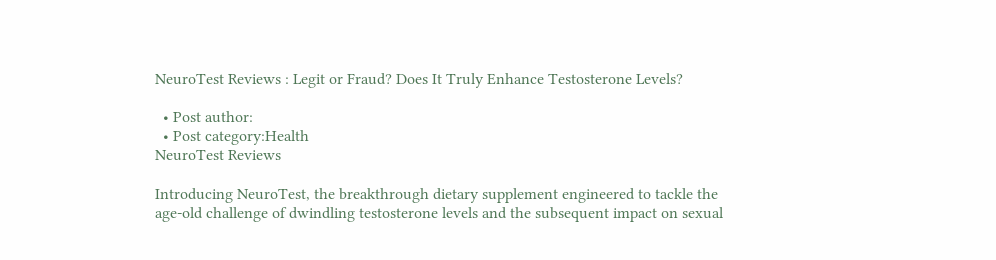NeuroTest Reviews : Legit or Fraud? Does It Truly Enhance Testosterone Levels?

  • Post author:
  • Post category:Health
NeuroTest Reviews

Introducing NeuroTest, the breakthrough dietary supplement engineered to tackle the age-old challenge of dwindling testosterone levels and the subsequent impact on sexual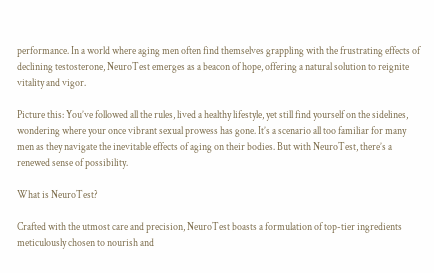performance. In a world where aging men often find themselves grappling with the frustrating effects of declining testosterone, NeuroTest emerges as a beacon of hope, offering a natural solution to reignite vitality and vigor.

Picture this: You’ve followed all the rules, lived a healthy lifestyle, yet still find yourself on the sidelines, wondering where your once vibrant sexual prowess has gone. It’s a scenario all too familiar for many men as they navigate the inevitable effects of aging on their bodies. But with NeuroTest, there’s a renewed sense of possibility.

What is NeuroTest?

Crafted with the utmost care and precision, NeuroTest boasts a formulation of top-tier ingredients meticulously chosen to nourish and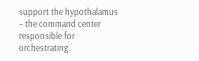support the hypothalamus – the command center responsible for orchestrating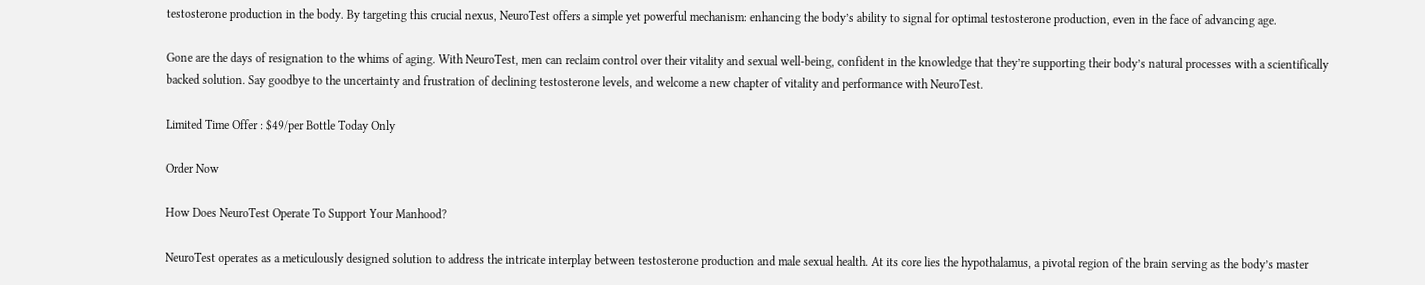testosterone production in the body. By targeting this crucial nexus, NeuroTest offers a simple yet powerful mechanism: enhancing the body’s ability to signal for optimal testosterone production, even in the face of advancing age.

Gone are the days of resignation to the whims of aging. With NeuroTest, men can reclaim control over their vitality and sexual well-being, confident in the knowledge that they’re supporting their body’s natural processes with a scientifically backed solution. Say goodbye to the uncertainty and frustration of declining testosterone levels, and welcome a new chapter of vitality and performance with NeuroTest.

Limited Time Offer : $49/per Bottle Today Only

Order Now

How Does NeuroTest Operate To Support Your Manhood?

NeuroTest operates as a meticulously designed solution to address the intricate interplay between testosterone production and male sexual health. At its core lies the hypothalamus, a pivotal region of the brain serving as the body’s master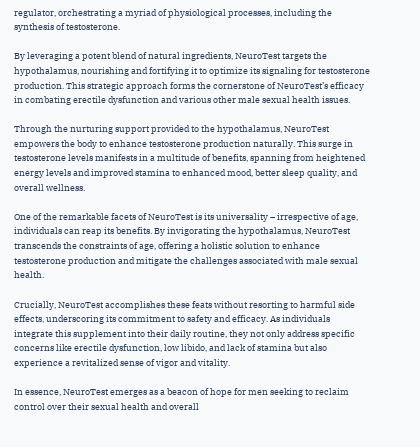regulator, orchestrating a myriad of physiological processes, including the synthesis of testosterone.

By leveraging a potent blend of natural ingredients, NeuroTest targets the hypothalamus, nourishing and fortifying it to optimize its signaling for testosterone production. This strategic approach forms the cornerstone of NeuroTest’s efficacy in combating erectile dysfunction and various other male sexual health issues.

Through the nurturing support provided to the hypothalamus, NeuroTest empowers the body to enhance testosterone production naturally. This surge in testosterone levels manifests in a multitude of benefits, spanning from heightened energy levels and improved stamina to enhanced mood, better sleep quality, and overall wellness.

One of the remarkable facets of NeuroTest is its universality – irrespective of age, individuals can reap its benefits. By invigorating the hypothalamus, NeuroTest transcends the constraints of age, offering a holistic solution to enhance testosterone production and mitigate the challenges associated with male sexual health.

Crucially, NeuroTest accomplishes these feats without resorting to harmful side effects, underscoring its commitment to safety and efficacy. As individuals integrate this supplement into their daily routine, they not only address specific concerns like erectile dysfunction, low libido, and lack of stamina but also experience a revitalized sense of vigor and vitality.

In essence, NeuroTest emerges as a beacon of hope for men seeking to reclaim control over their sexual health and overall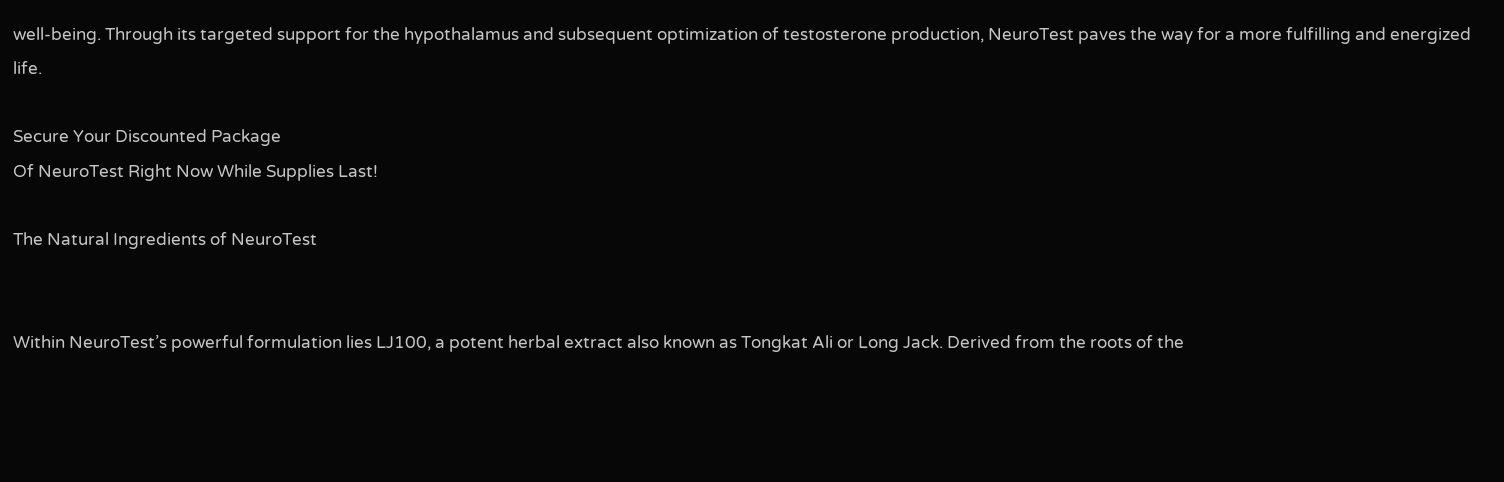well-being. Through its targeted support for the hypothalamus and subsequent optimization of testosterone production, NeuroTest paves the way for a more fulfilling and energized life.

Secure Your Discounted Package
Of NeuroTest Right Now While Supplies Last!

The Natural Ingredients of NeuroTest


Within NeuroTest’s powerful formulation lies LJ100, a potent herbal extract also known as Tongkat Ali or Long Jack. Derived from the roots of the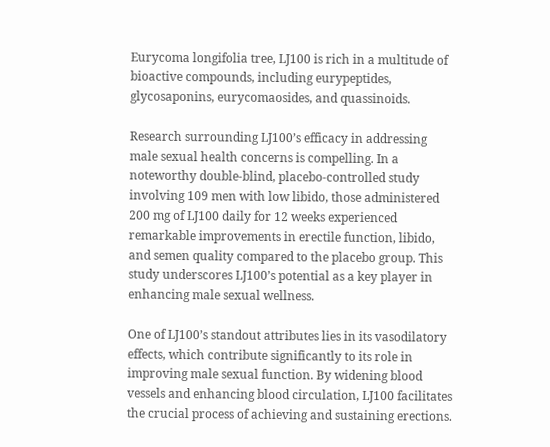Eurycoma longifolia tree, LJ100 is rich in a multitude of bioactive compounds, including eurypeptides, glycosaponins, eurycomaosides, and quassinoids.

Research surrounding LJ100’s efficacy in addressing male sexual health concerns is compelling. In a noteworthy double-blind, placebo-controlled study involving 109 men with low libido, those administered 200 mg of LJ100 daily for 12 weeks experienced remarkable improvements in erectile function, libido, and semen quality compared to the placebo group. This study underscores LJ100’s potential as a key player in enhancing male sexual wellness.

One of LJ100’s standout attributes lies in its vasodilatory effects, which contribute significantly to its role in improving male sexual function. By widening blood vessels and enhancing blood circulation, LJ100 facilitates the crucial process of achieving and sustaining erections.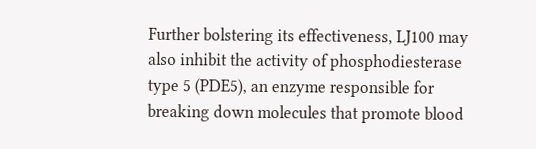Further bolstering its effectiveness, LJ100 may also inhibit the activity of phosphodiesterase type 5 (PDE5), an enzyme responsible for breaking down molecules that promote blood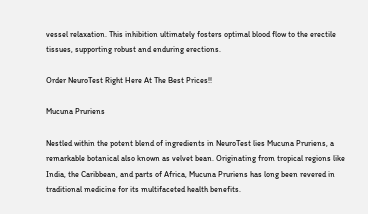vessel relaxation. This inhibition ultimately fosters optimal blood flow to the erectile tissues, supporting robust and enduring erections.

Order NeuroTest Right Here At The Best Prices!!

Mucuna Pruriens

Nestled within the potent blend of ingredients in NeuroTest lies Mucuna Pruriens, a remarkable botanical also known as velvet bean. Originating from tropical regions like India, the Caribbean, and parts of Africa, Mucuna Pruriens has long been revered in traditional medicine for its multifaceted health benefits.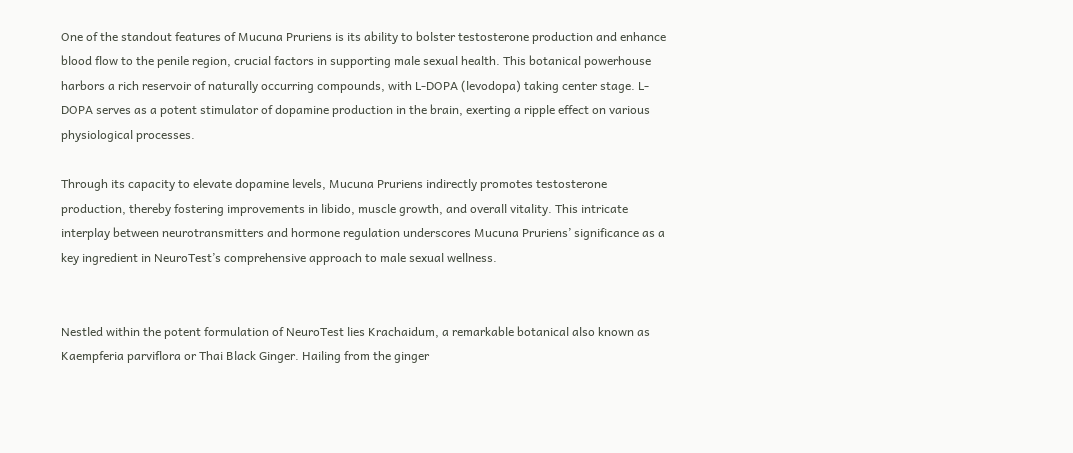One of the standout features of Mucuna Pruriens is its ability to bolster testosterone production and enhance blood flow to the penile region, crucial factors in supporting male sexual health. This botanical powerhouse harbors a rich reservoir of naturally occurring compounds, with L-DOPA (levodopa) taking center stage. L-DOPA serves as a potent stimulator of dopamine production in the brain, exerting a ripple effect on various physiological processes.

Through its capacity to elevate dopamine levels, Mucuna Pruriens indirectly promotes testosterone production, thereby fostering improvements in libido, muscle growth, and overall vitality. This intricate interplay between neurotransmitters and hormone regulation underscores Mucuna Pruriens’ significance as a key ingredient in NeuroTest’s comprehensive approach to male sexual wellness.


Nestled within the potent formulation of NeuroTest lies Krachaidum, a remarkable botanical also known as Kaempferia parviflora or Thai Black Ginger. Hailing from the ginger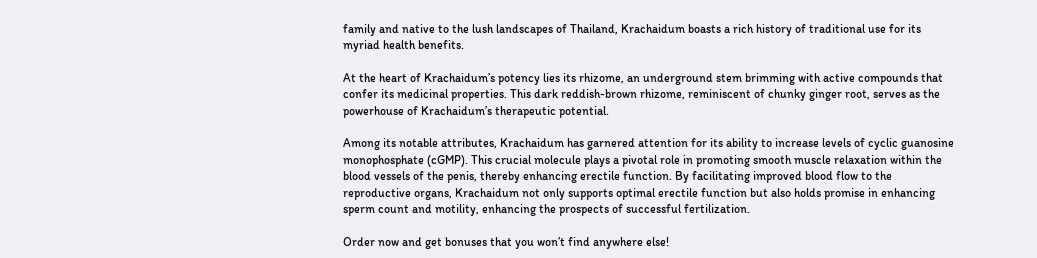family and native to the lush landscapes of Thailand, Krachaidum boasts a rich history of traditional use for its myriad health benefits.

At the heart of Krachaidum’s potency lies its rhizome, an underground stem brimming with active compounds that confer its medicinal properties. This dark reddish-brown rhizome, reminiscent of chunky ginger root, serves as the powerhouse of Krachaidum’s therapeutic potential.

Among its notable attributes, Krachaidum has garnered attention for its ability to increase levels of cyclic guanosine monophosphate (cGMP). This crucial molecule plays a pivotal role in promoting smooth muscle relaxation within the blood vessels of the penis, thereby enhancing erectile function. By facilitating improved blood flow to the reproductive organs, Krachaidum not only supports optimal erectile function but also holds promise in enhancing sperm count and motility, enhancing the prospects of successful fertilization.

Order now and get bonuses that you won’t find anywhere else!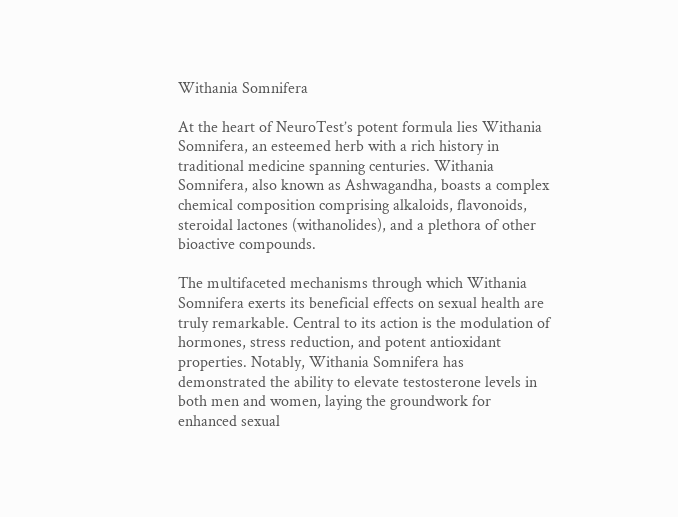Withania Somnifera

At the heart of NeuroTest’s potent formula lies Withania Somnifera, an esteemed herb with a rich history in traditional medicine spanning centuries. Withania Somnifera, also known as Ashwagandha, boasts a complex chemical composition comprising alkaloids, flavonoids, steroidal lactones (withanolides), and a plethora of other bioactive compounds.

The multifaceted mechanisms through which Withania Somnifera exerts its beneficial effects on sexual health are truly remarkable. Central to its action is the modulation of hormones, stress reduction, and potent antioxidant properties. Notably, Withania Somnifera has demonstrated the ability to elevate testosterone levels in both men and women, laying the groundwork for enhanced sexual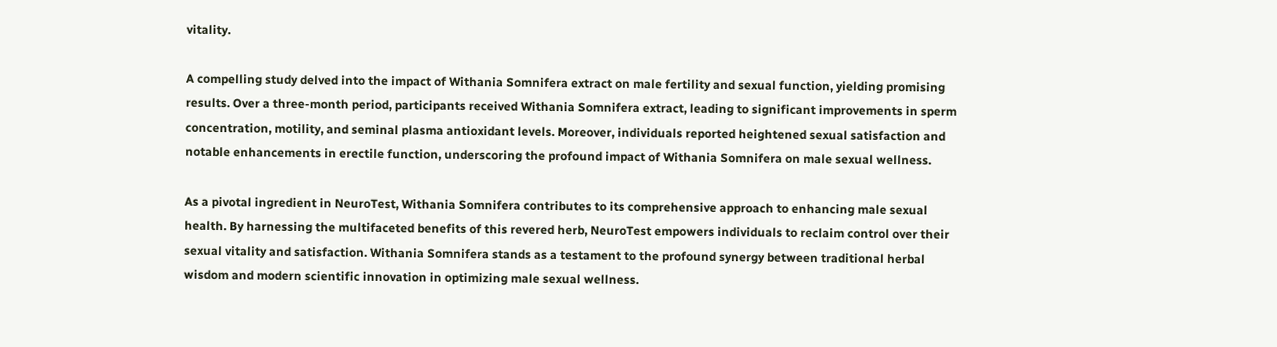vitality.

A compelling study delved into the impact of Withania Somnifera extract on male fertility and sexual function, yielding promising results. Over a three-month period, participants received Withania Somnifera extract, leading to significant improvements in sperm concentration, motility, and seminal plasma antioxidant levels. Moreover, individuals reported heightened sexual satisfaction and notable enhancements in erectile function, underscoring the profound impact of Withania Somnifera on male sexual wellness.

As a pivotal ingredient in NeuroTest, Withania Somnifera contributes to its comprehensive approach to enhancing male sexual health. By harnessing the multifaceted benefits of this revered herb, NeuroTest empowers individuals to reclaim control over their sexual vitality and satisfaction. Withania Somnifera stands as a testament to the profound synergy between traditional herbal wisdom and modern scientific innovation in optimizing male sexual wellness.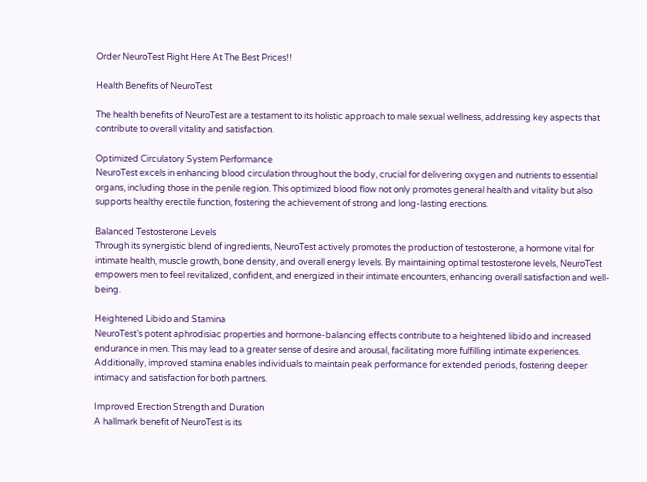Order NeuroTest Right Here At The Best Prices!!

Health Benefits of NeuroTest

The health benefits of NeuroTest are a testament to its holistic approach to male sexual wellness, addressing key aspects that contribute to overall vitality and satisfaction.

Optimized Circulatory System Performance
NeuroTest excels in enhancing blood circulation throughout the body, crucial for delivering oxygen and nutrients to essential organs, including those in the penile region. This optimized blood flow not only promotes general health and vitality but also supports healthy erectile function, fostering the achievement of strong and long-lasting erections.

Balanced Testosterone Levels
Through its synergistic blend of ingredients, NeuroTest actively promotes the production of testosterone, a hormone vital for intimate health, muscle growth, bone density, and overall energy levels. By maintaining optimal testosterone levels, NeuroTest empowers men to feel revitalized, confident, and energized in their intimate encounters, enhancing overall satisfaction and well-being.

Heightened Libido and Stamina
NeuroTest’s potent aphrodisiac properties and hormone-balancing effects contribute to a heightened libido and increased endurance in men. This may lead to a greater sense of desire and arousal, facilitating more fulfilling intimate experiences. Additionally, improved stamina enables individuals to maintain peak performance for extended periods, fostering deeper intimacy and satisfaction for both partners.

Improved Erection Strength and Duration
A hallmark benefit of NeuroTest is its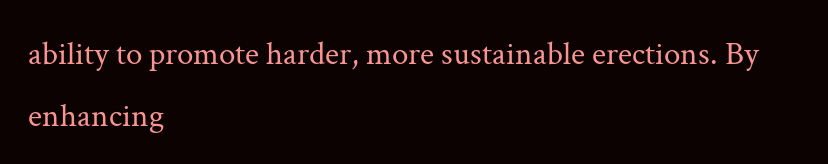ability to promote harder, more sustainable erections. By enhancing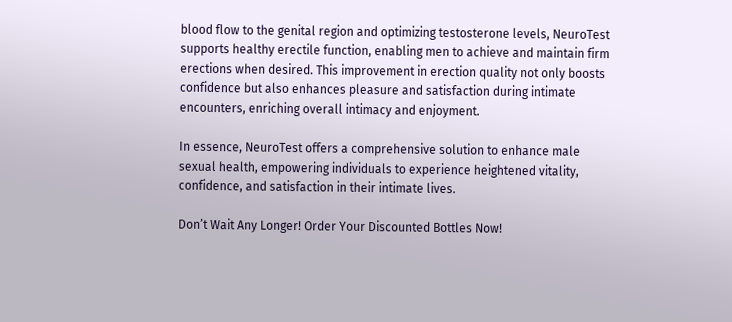blood flow to the genital region and optimizing testosterone levels, NeuroTest supports healthy erectile function, enabling men to achieve and maintain firm erections when desired. This improvement in erection quality not only boosts confidence but also enhances pleasure and satisfaction during intimate encounters, enriching overall intimacy and enjoyment.

In essence, NeuroTest offers a comprehensive solution to enhance male sexual health, empowering individuals to experience heightened vitality, confidence, and satisfaction in their intimate lives.

Don’t Wait Any Longer! Order Your Discounted Bottles Now!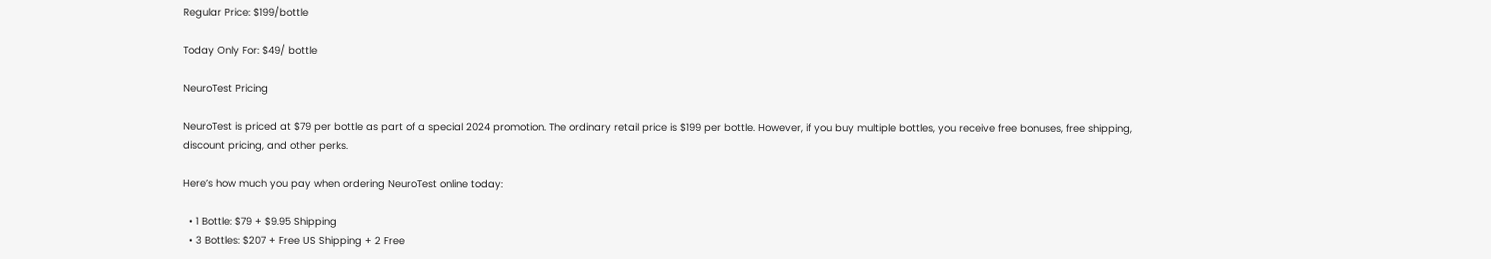Regular Price: $199/bottle

Today Only For: $49/ bottle

NeuroTest Pricing

NeuroTest is priced at $79 per bottle as part of a special 2024 promotion. The ordinary retail price is $199 per bottle. However, if you buy multiple bottles, you receive free bonuses, free shipping, discount pricing, and other perks.

Here’s how much you pay when ordering NeuroTest online today:

  • 1 Bottle: $79 + $9.95 Shipping
  • 3 Bottles: $207 + Free US Shipping + 2 Free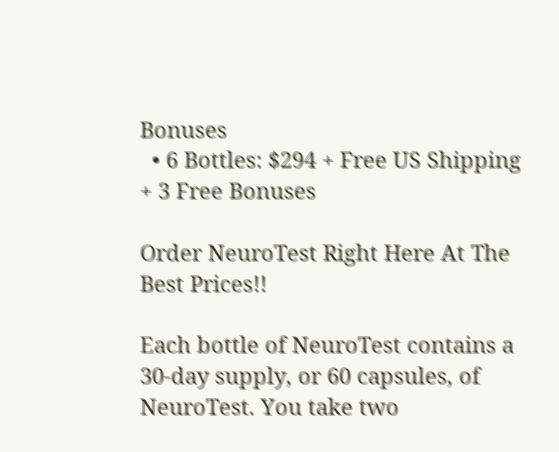Bonuses
  • 6 Bottles: $294 + Free US Shipping + 3 Free Bonuses

Order NeuroTest Right Here At The Best Prices!!

Each bottle of NeuroTest contains a 30-day supply, or 60 capsules, of NeuroTest. You take two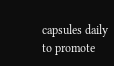capsules daily to promote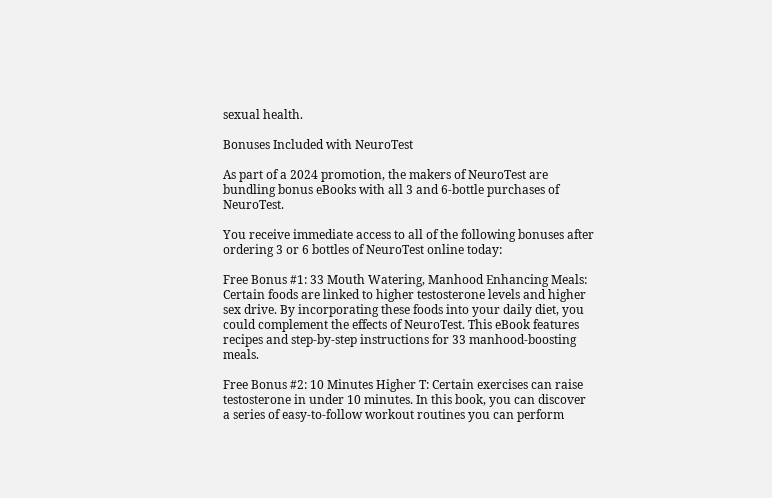sexual health.

Bonuses Included with NeuroTest

As part of a 2024 promotion, the makers of NeuroTest are bundling bonus eBooks with all 3 and 6-bottle purchases of NeuroTest.

You receive immediate access to all of the following bonuses after ordering 3 or 6 bottles of NeuroTest online today:

Free Bonus #1: 33 Mouth Watering, Manhood Enhancing Meals: Certain foods are linked to higher testosterone levels and higher sex drive. By incorporating these foods into your daily diet, you could complement the effects of NeuroTest. This eBook features recipes and step-by-step instructions for 33 manhood-boosting meals.

Free Bonus #2: 10 Minutes Higher T: Certain exercises can raise testosterone in under 10 minutes. In this book, you can discover a series of easy-to-follow workout routines you can perform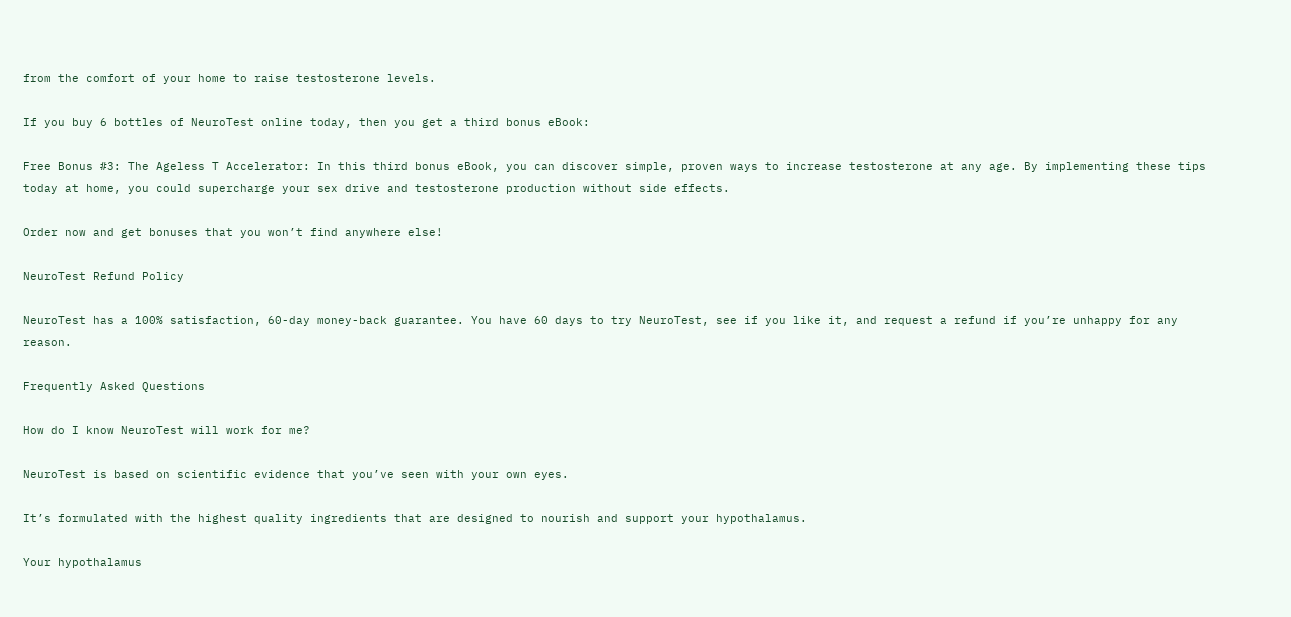from the comfort of your home to raise testosterone levels.

If you buy 6 bottles of NeuroTest online today, then you get a third bonus eBook:

Free Bonus #3: The Ageless T Accelerator: In this third bonus eBook, you can discover simple, proven ways to increase testosterone at any age. By implementing these tips today at home, you could supercharge your sex drive and testosterone production without side effects.

Order now and get bonuses that you won’t find anywhere else!

NeuroTest Refund Policy

NeuroTest has a 100% satisfaction, 60-day money-back guarantee. You have 60 days to try NeuroTest, see if you like it, and request a refund if you’re unhappy for any reason.

Frequently Asked Questions

How do I know NeuroTest will work for me?

NeuroTest is based on scientific evidence that you’ve seen with your own eyes.

It’s formulated with the highest quality ingredients that are designed to nourish and support your hypothalamus.

Your hypothalamus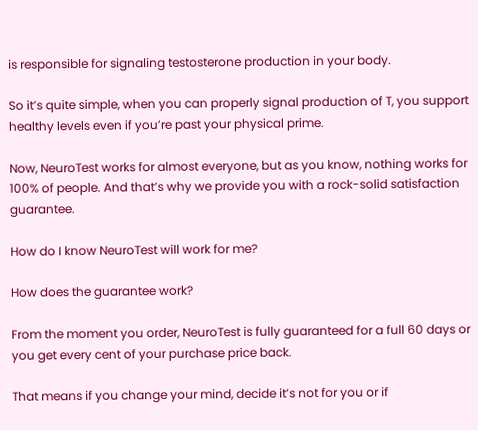is responsible for signaling testosterone production in your body.

So it’s quite simple, when you can properly signal production of T, you support healthy levels even if you’re past your physical prime.

Now, NeuroTest works for almost everyone, but as you know, nothing works for 100% of people. And that’s why we provide you with a rock-solid satisfaction guarantee.

How do I know NeuroTest will work for me?

How does the guarantee work?

From the moment you order, NeuroTest is fully guaranteed for a full 60 days or you get every cent of your purchase price back.

That means if you change your mind, decide it’s not for you or if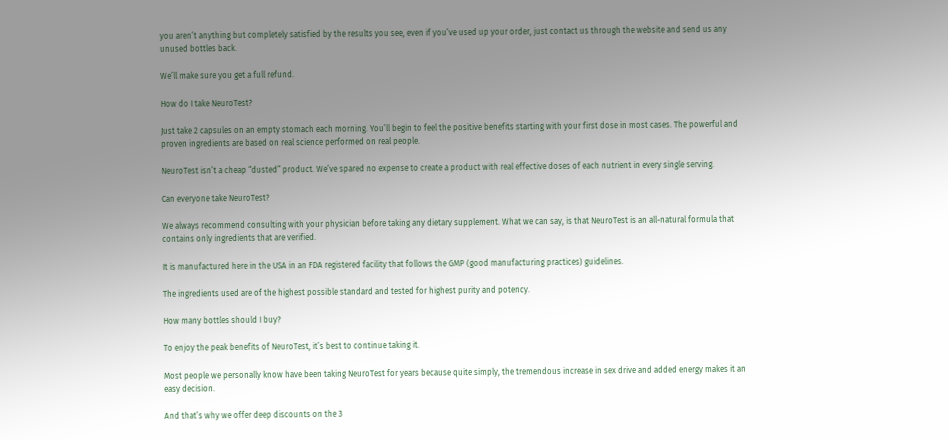you aren’t anything but completely satisfied by the results you see, even if you’ve used up your order, just contact us through the website and send us any unused bottles back.

We’ll make sure you get a full refund.

How do I take NeuroTest?

Just take 2 capsules on an empty stomach each morning. You’ll begin to feel the positive benefits starting with your first dose in most cases. The powerful and proven ingredients are based on real science performed on real people.

NeuroTest isn’t a cheap “dusted” product. We’ve spared no expense to create a product with real effective doses of each nutrient in every single serving.

Can everyone take NeuroTest?

We always recommend consulting with your physician before taking any dietary supplement. What we can say, is that NeuroTest is an all-natural formula that contains only ingredients that are verified.

It is manufactured here in the USA in an FDA registered facility that follows the GMP (good manufacturing practices) guidelines.

The ingredients used are of the highest possible standard and tested for highest purity and potency.

How many bottles should I buy?

To enjoy the peak benefits of NeuroTest, it’s best to continue taking it.

Most people we personally know have been taking NeuroTest for years because quite simply, the tremendous increase in sex drive and added energy makes it an easy decision.

And that’s why we offer deep discounts on the 3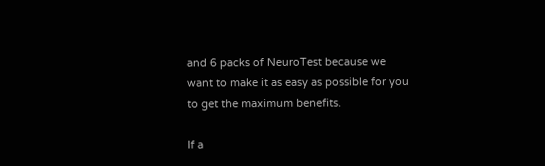and 6 packs of NeuroTest because we want to make it as easy as possible for you to get the maximum benefits.

If a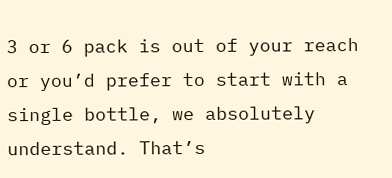3 or 6 pack is out of your reach or you’d prefer to start with a single bottle, we absolutely understand. That’s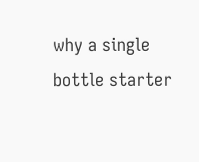why a single bottle starter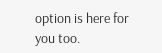option is here for you too.